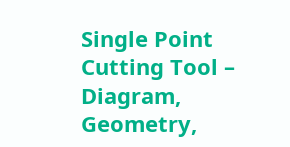Single Point Cutting Tool – Diagram, Geometry,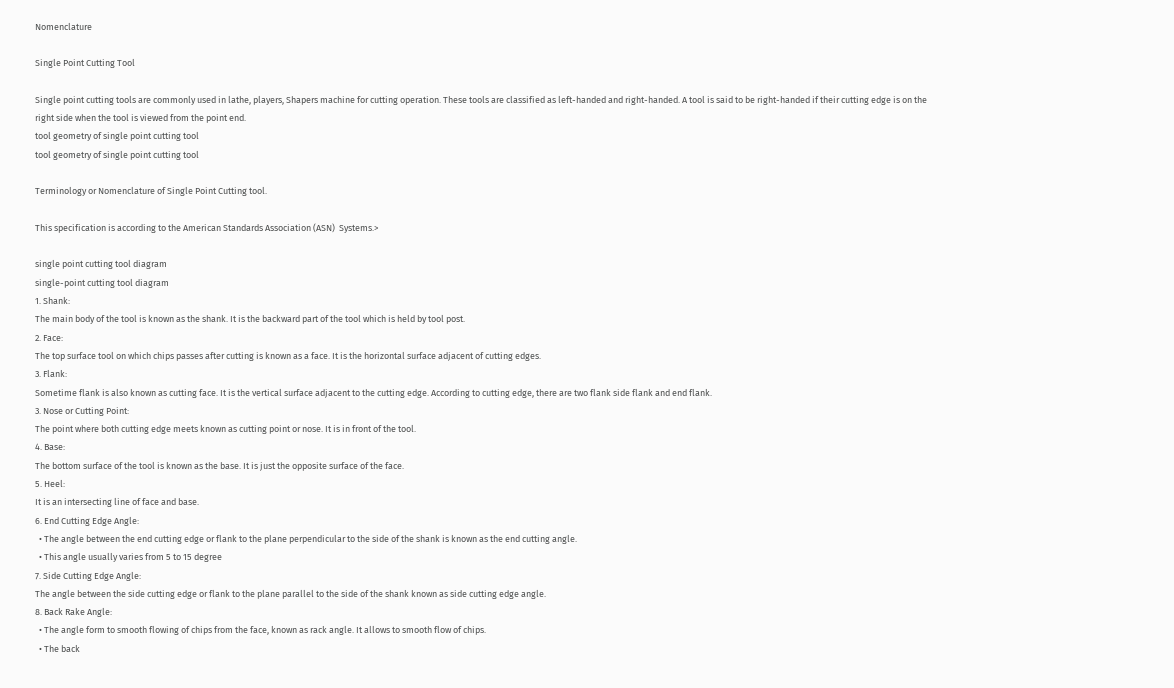Nomenclature

Single Point Cutting Tool

Single point cutting tools are commonly used in lathe, players, Shapers machine for cutting operation. These tools are classified as left-handed and right-handed. A tool is said to be right-handed if their cutting edge is on the right side when the tool is viewed from the point end.
tool geometry of single point cutting tool
tool geometry of single point cutting tool

Terminology or Nomenclature of Single Point Cutting tool.

This specification is according to the American Standards Association (ASN)  Systems.>

single point cutting tool diagram
single-point cutting tool diagram
1. Shank:
The main body of the tool is known as the shank. It is the backward part of the tool which is held by tool post.
2. Face:
The top surface tool on which chips passes after cutting is known as a face. It is the horizontal surface adjacent of cutting edges.
3. Flank:
Sometime flank is also known as cutting face. It is the vertical surface adjacent to the cutting edge. According to cutting edge, there are two flank side flank and end flank.
3. Nose or Cutting Point:
The point where both cutting edge meets known as cutting point or nose. It is in front of the tool.
4. Base:
The bottom surface of the tool is known as the base. It is just the opposite surface of the face.
5. Heel:
It is an intersecting line of face and base.
6. End Cutting Edge Angle:
  • The angle between the end cutting edge or flank to the plane perpendicular to the side of the shank is known as the end cutting angle.
  • This angle usually varies from 5 to 15 degree
7. Side Cutting Edge Angle:
The angle between the side cutting edge or flank to the plane parallel to the side of the shank known as side cutting edge angle.
8. Back Rake Angle:
  • The angle form to smooth flowing of chips from the face, known as rack angle. It allows to smooth flow of chips.
  • The back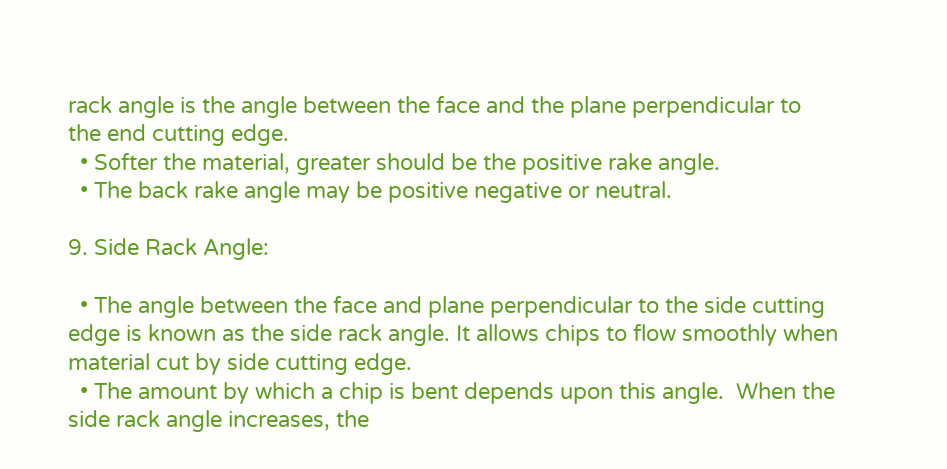rack angle is the angle between the face and the plane perpendicular to the end cutting edge.
  • Softer the material, greater should be the positive rake angle.
  • The back rake angle may be positive negative or neutral.

9. Side Rack Angle:

  • The angle between the face and plane perpendicular to the side cutting edge is known as the side rack angle. It allows chips to flow smoothly when material cut by side cutting edge.
  • The amount by which a chip is bent depends upon this angle.  When the side rack angle increases, the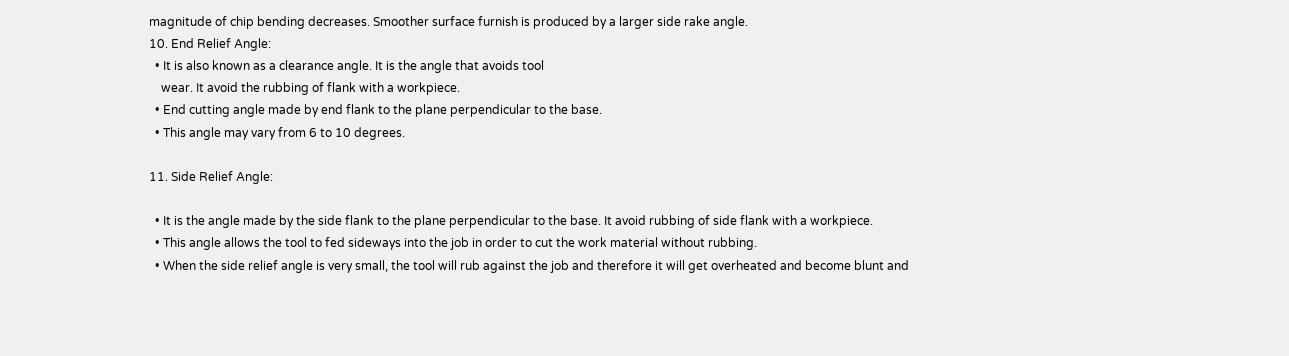magnitude of chip bending decreases. Smoother surface furnish is produced by a larger side rake angle.
10. End Relief Angle:
  • It is also known as a clearance angle. It is the angle that avoids tool
    wear. It avoid the rubbing of flank with a workpiece.
  • End cutting angle made by end flank to the plane perpendicular to the base.
  • This angle may vary from 6 to 10 degrees.

11. Side Relief Angle:

  • It is the angle made by the side flank to the plane perpendicular to the base. It avoid rubbing of side flank with a workpiece.
  • This angle allows the tool to fed sideways into the job in order to cut the work material without rubbing.
  • When the side relief angle is very small, the tool will rub against the job and therefore it will get overheated and become blunt and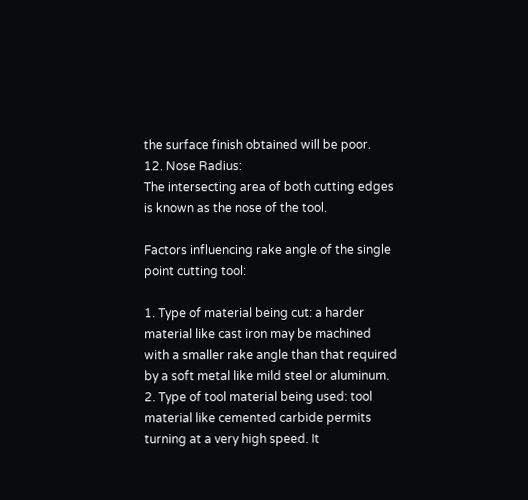the surface finish obtained will be poor.
12. Nose Radius:
The intersecting area of both cutting edges is known as the nose of the tool.

Factors influencing rake angle of the single point cutting tool:

1. Type of material being cut: a harder material like cast iron may be machined with a smaller rake angle than that required by a soft metal like mild steel or aluminum.
2. Type of tool material being used: tool material like cemented carbide permits turning at a very high speed. It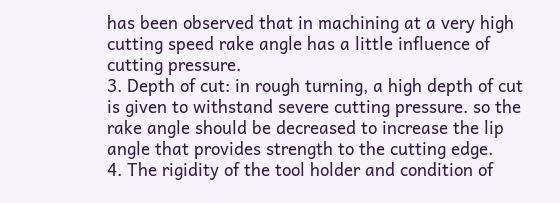has been observed that in machining at a very high cutting speed rake angle has a little influence of cutting pressure.
3. Depth of cut: in rough turning, a high depth of cut is given to withstand severe cutting pressure. so the rake angle should be decreased to increase the lip angle that provides strength to the cutting edge.
4. The rigidity of the tool holder and condition of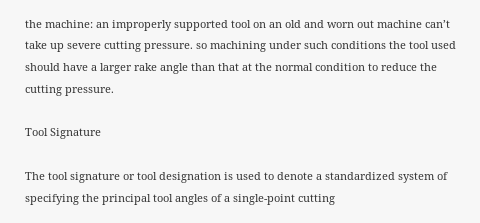the machine: an improperly supported tool on an old and worn out machine can’t take up severe cutting pressure. so machining under such conditions the tool used should have a larger rake angle than that at the normal condition to reduce the cutting pressure.

Tool Signature

The tool signature or tool designation is used to denote a standardized system of specifying the principal tool angles of a single-point cutting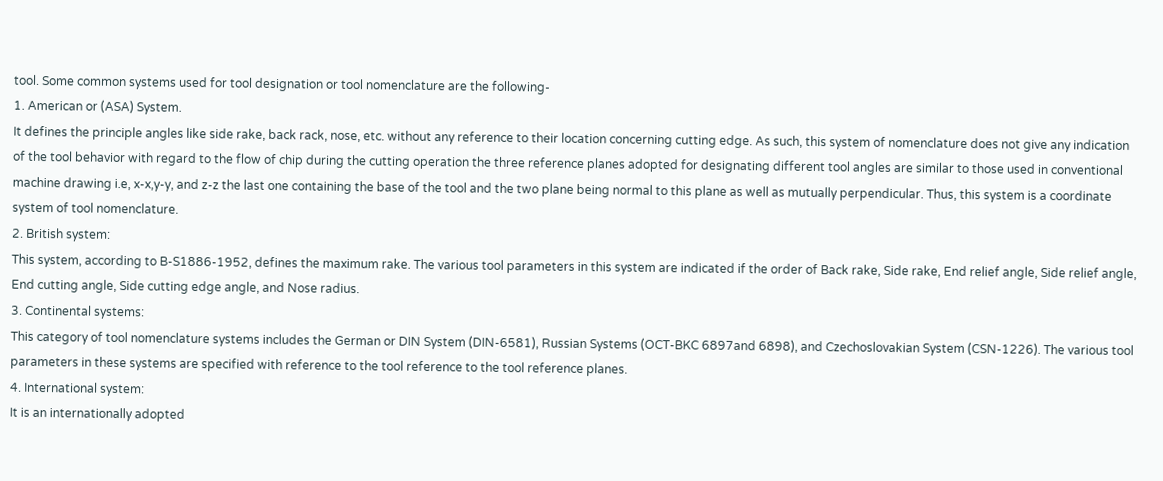tool. Some common systems used for tool designation or tool nomenclature are the following-
1. American or (ASA) System.
It defines the principle angles like side rake, back rack, nose, etc. without any reference to their location concerning cutting edge. As such, this system of nomenclature does not give any indication of the tool behavior with regard to the flow of chip during the cutting operation the three reference planes adopted for designating different tool angles are similar to those used in conventional machine drawing i.e, x-x,y-y, and z-z the last one containing the base of the tool and the two plane being normal to this plane as well as mutually perpendicular. Thus, this system is a coordinate system of tool nomenclature.
2. British system:
This system, according to B-S1886-1952, defines the maximum rake. The various tool parameters in this system are indicated if the order of Back rake, Side rake, End relief angle, Side relief angle, End cutting angle, Side cutting edge angle, and Nose radius.
3. Continental systems:
This category of tool nomenclature systems includes the German or DIN System (DIN-6581), Russian Systems (OCT-BKC 6897and 6898), and Czechoslovakian System (CSN-1226). The various tool parameters in these systems are specified with reference to the tool reference to the tool reference planes.
4. International system:
It is an internationally adopted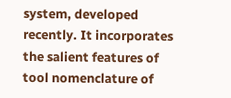system, developed recently. It incorporates the salient features of tool nomenclature of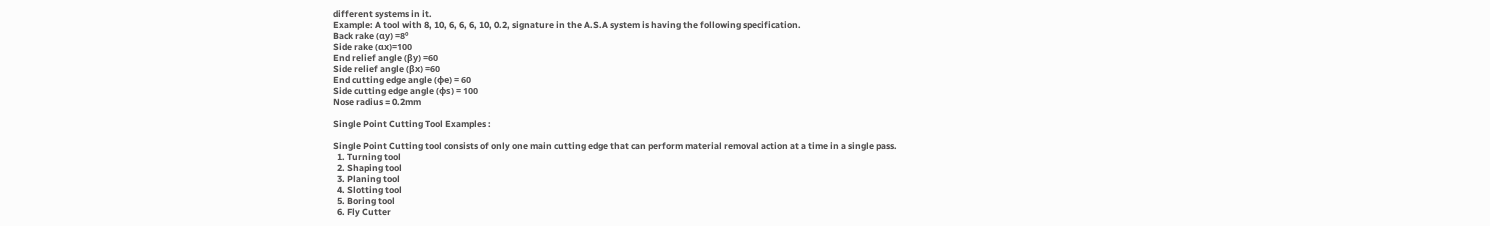different systems in it.
Example: A tool with 8, 10, 6, 6, 6, 10, 0.2, signature in the A.S.A system is having the following specification.
Back rake (αy) =8º
Side rake (αx)=100
End relief angle (βy) =60
Side relief angle (βx) =60
End cutting edge angle (φe) = 60
Side cutting edge angle (φs) = 100
Nose radius = 0.2mm

Single Point Cutting Tool Examples :

Single Point Cutting tool consists of only one main cutting edge that can perform material removal action at a time in a single pass.
  1. Turning tool
  2. Shaping tool
  3. Planing tool
  4. Slotting tool
  5. Boring tool
  6. Fly Cutter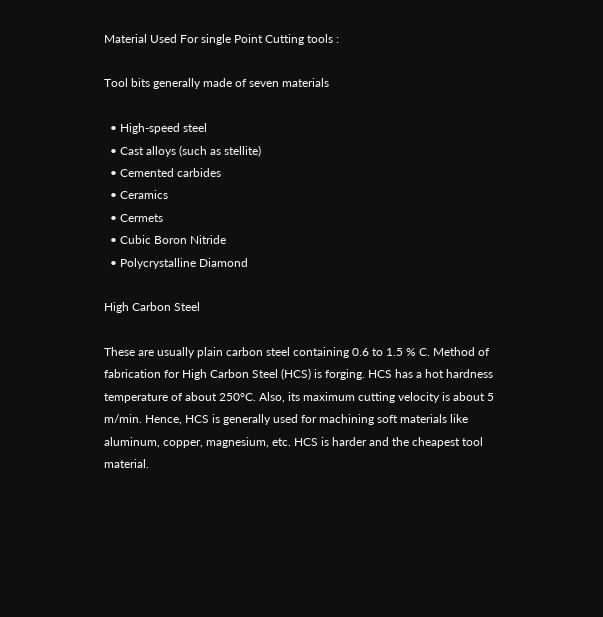Material Used For single Point Cutting tools :

Tool bits generally made of seven materials

  • High-speed steel
  • Cast alloys (such as stellite)
  • Cemented carbides
  • Ceramics
  • Cermets
  • Cubic Boron Nitride
  • Polycrystalline Diamond

High Carbon Steel

These are usually plain carbon steel containing 0.6 to 1.5 % C. Method of fabrication for High Carbon Steel (HCS) is forging. HCS has a hot hardness temperature of about 250°C. Also, its maximum cutting velocity is about 5 m/min. Hence, HCS is generally used for machining soft materials like aluminum, copper, magnesium, etc. HCS is harder and the cheapest tool material.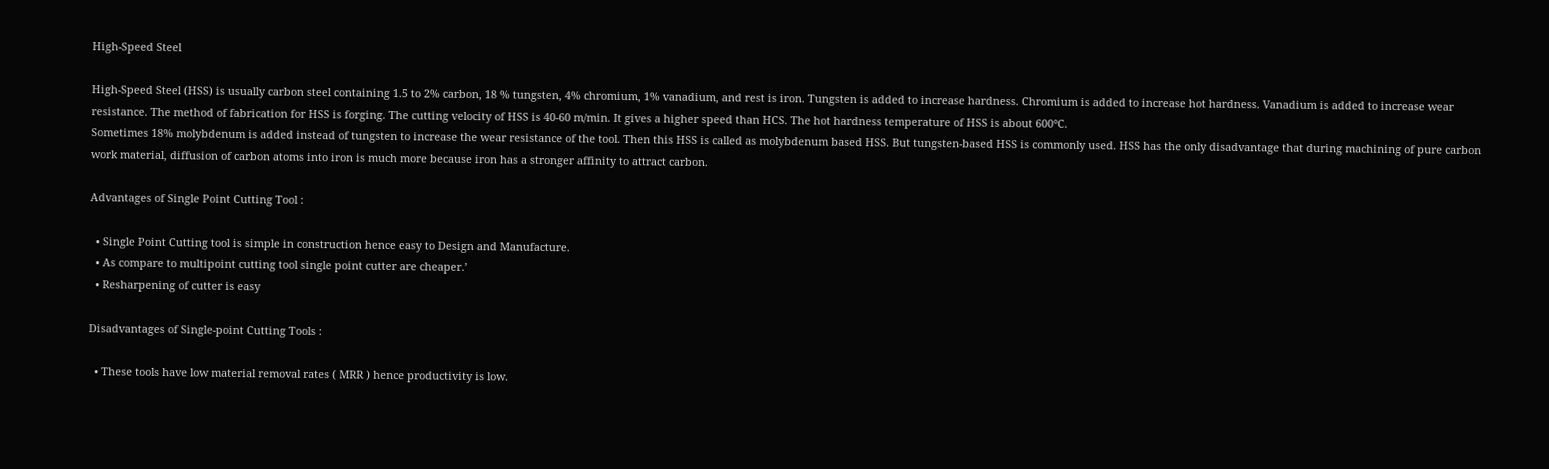High-Speed Steel

High-Speed Steel (HSS) is usually carbon steel containing 1.5 to 2% carbon, 18 % tungsten, 4% chromium, 1% vanadium, and rest is iron. Tungsten is added to increase hardness. Chromium is added to increase hot hardness. Vanadium is added to increase wear resistance. The method of fabrication for HSS is forging. The cutting velocity of HSS is 40-60 m/min. It gives a higher speed than HCS. The hot hardness temperature of HSS is about 600°C.
Sometimes 18% molybdenum is added instead of tungsten to increase the wear resistance of the tool. Then this HSS is called as molybdenum based HSS. But tungsten-based HSS is commonly used. HSS has the only disadvantage that during machining of pure carbon work material, diffusion of carbon atoms into iron is much more because iron has a stronger affinity to attract carbon.

Advantages of Single Point Cutting Tool :

  • Single Point Cutting tool is simple in construction hence easy to Design and Manufacture.
  • As compare to multipoint cutting tool single point cutter are cheaper.’
  • Resharpening of cutter is easy

Disadvantages of Single-point Cutting Tools :

  • These tools have low material removal rates ( MRR ) hence productivity is low.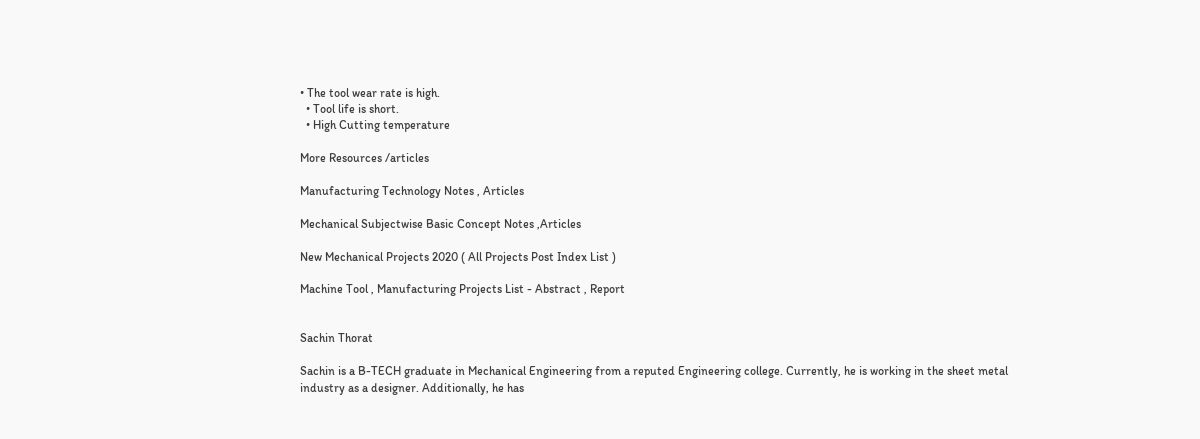• The tool wear rate is high.
  • Tool life is short.
  • High Cutting temperature

More Resources /articles

Manufacturing Technology Notes , Articles

Mechanical Subjectwise Basic Concept Notes ,Articles

New Mechanical Projects 2020 ( All Projects Post Index List )

Machine Tool , Manufacturing Projects List - Abstract , Report


Sachin Thorat

Sachin is a B-TECH graduate in Mechanical Engineering from a reputed Engineering college. Currently, he is working in the sheet metal industry as a designer. Additionally, he has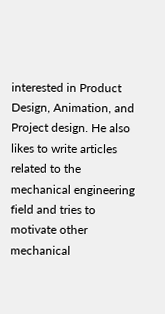interested in Product Design, Animation, and Project design. He also likes to write articles related to the mechanical engineering field and tries to motivate other mechanical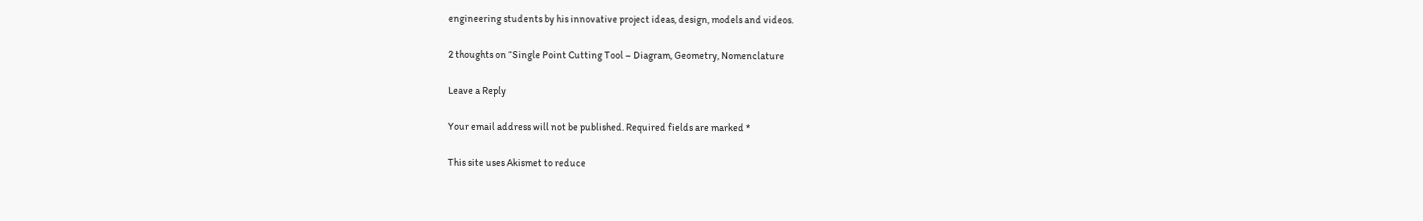engineering students by his innovative project ideas, design, models and videos.

2 thoughts on “Single Point Cutting Tool – Diagram, Geometry, Nomenclature

Leave a Reply

Your email address will not be published. Required fields are marked *

This site uses Akismet to reduce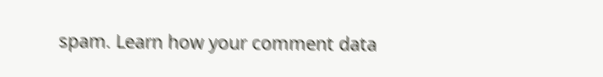spam. Learn how your comment data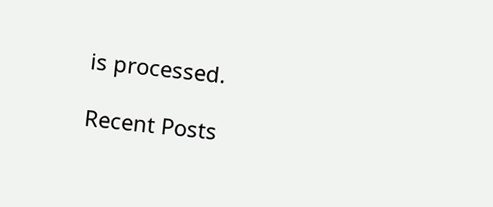is processed.

Recent Posts